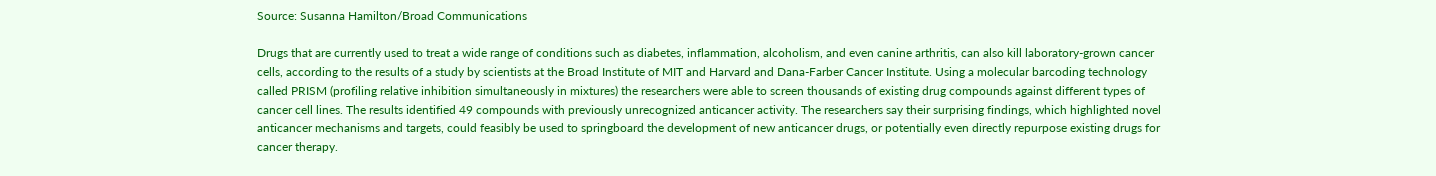Source: Susanna Hamilton/Broad Communications

Drugs that are currently used to treat a wide range of conditions such as diabetes, inflammation, alcoholism, and even canine arthritis, can also kill laboratory-grown cancer cells, according to the results of a study by scientists at the Broad Institute of MIT and Harvard and Dana-Farber Cancer Institute. Using a molecular barcoding technology called PRISM (profiling relative inhibition simultaneously in mixtures) the researchers were able to screen thousands of existing drug compounds against different types of cancer cell lines. The results identified 49 compounds with previously unrecognized anticancer activity. The researchers say their surprising findings, which highlighted novel anticancer mechanisms and targets, could feasibly be used to springboard the development of new anticancer drugs, or potentially even directly repurpose existing drugs for cancer therapy.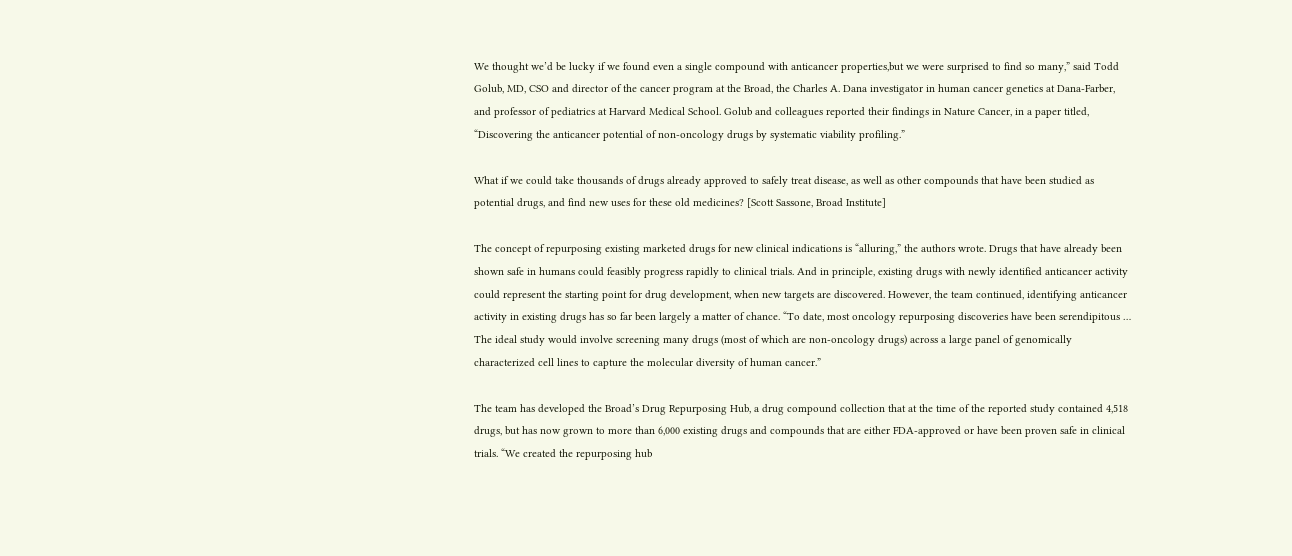We thought we’d be lucky if we found even a single compound with anticancer properties,but we were surprised to find so many,” said Todd Golub, MD, CSO and director of the cancer program at the Broad, the Charles A. Dana investigator in human cancer genetics at Dana-Farber, and professor of pediatrics at Harvard Medical School. Golub and colleagues reported their findings in Nature Cancer, in a paper titled, “Discovering the anticancer potential of non-oncology drugs by systematic viability profiling.”

What if we could take thousands of drugs already approved to safely treat disease, as well as other compounds that have been studied as potential drugs, and find new uses for these old medicines? [Scott Sassone, Broad Institute]

The concept of repurposing existing marketed drugs for new clinical indications is “alluring,” the authors wrote. Drugs that have already been shown safe in humans could feasibly progress rapidly to clinical trials. And in principle, existing drugs with newly identified anticancer activity could represent the starting point for drug development, when new targets are discovered. However, the team continued, identifying anticancer activity in existing drugs has so far been largely a matter of chance. “To date, most oncology repurposing discoveries have been serendipitous … The ideal study would involve screening many drugs (most of which are non-oncology drugs) across a large panel of genomically characterized cell lines to capture the molecular diversity of human cancer.”

The team has developed the Broad’s Drug Repurposing Hub, a drug compound collection that at the time of the reported study contained 4,518 drugs, but has now grown to more than 6,000 existing drugs and compounds that are either FDA-approved or have been proven safe in clinical trials. “We created the repurposing hub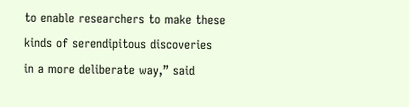to enable researchers to make these kinds of serendipitous discoveries in a more deliberate way,” said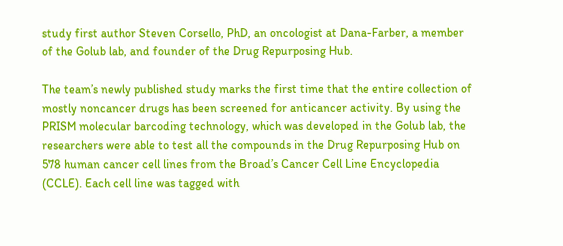study first author Steven Corsello, PhD, an oncologist at Dana-Farber, a member of the Golub lab, and founder of the Drug Repurposing Hub.

The team’s newly published study marks the first time that the entire collection of mostly noncancer drugs has been screened for anticancer activity. By using the PRISM molecular barcoding technology, which was developed in the Golub lab, the researchers were able to test all the compounds in the Drug Repurposing Hub on 578 human cancer cell lines from the Broad’s Cancer Cell Line Encyclopedia (CCLE). Each cell line was tagged with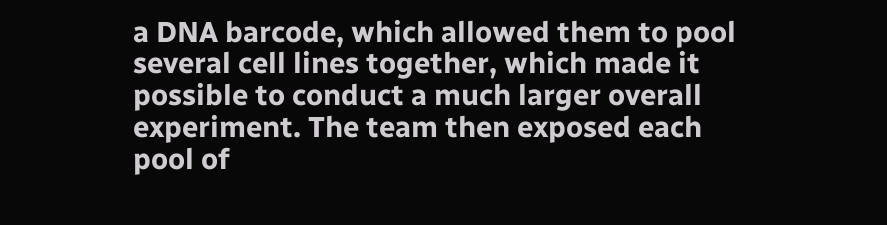a DNA barcode, which allowed them to pool several cell lines together, which made it possible to conduct a much larger overall experiment. The team then exposed each pool of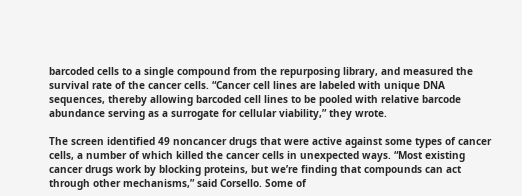barcoded cells to a single compound from the repurposing library, and measured the survival rate of the cancer cells. “Cancer cell lines are labeled with unique DNA sequences, thereby allowing barcoded cell lines to be pooled with relative barcode abundance serving as a surrogate for cellular viability,” they wrote.

The screen identified 49 noncancer drugs that were active against some types of cancer cells, a number of which killed the cancer cells in unexpected ways. “Most existing cancer drugs work by blocking proteins, but we’re finding that compounds can act through other mechanisms,” said Corsello. Some of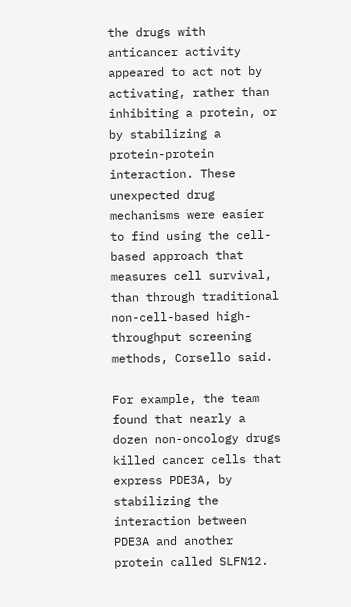the drugs with anticancer activity appeared to act not by activating, rather than inhibiting a protein, or by stabilizing a protein-protein interaction. These unexpected drug mechanisms were easier to find using the cell-based approach that measures cell survival, than through traditional non-cell-based high-throughput screening methods, Corsello said.

For example, the team found that nearly a dozen non-oncology drugs killed cancer cells that express PDE3A, by stabilizing the interaction between PDE3A and another protein called SLFN12.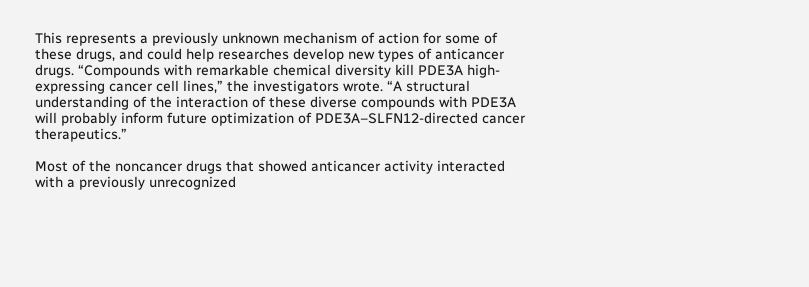This represents a previously unknown mechanism of action for some of these drugs, and could help researches develop new types of anticancer drugs. “Compounds with remarkable chemical diversity kill PDE3A high-expressing cancer cell lines,” the investigators wrote. “A structural understanding of the interaction of these diverse compounds with PDE3A will probably inform future optimization of PDE3A–SLFN12-directed cancer therapeutics.”

Most of the noncancer drugs that showed anticancer activity interacted with a previously unrecognized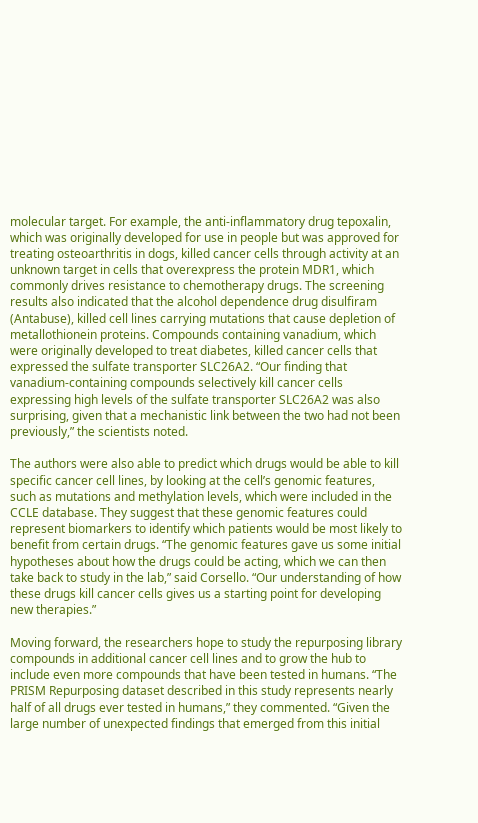molecular target. For example, the anti-inflammatory drug tepoxalin, which was originally developed for use in people but was approved for treating osteoarthritis in dogs, killed cancer cells through activity at an unknown target in cells that overexpress the protein MDR1, which commonly drives resistance to chemotherapy drugs. The screening results also indicated that the alcohol dependence drug disulfiram (Antabuse), killed cell lines carrying mutations that cause depletion of metallothionein proteins. Compounds containing vanadium, which were originally developed to treat diabetes, killed cancer cells that expressed the sulfate transporter SLC26A2. “Our finding that vanadium-containing compounds selectively kill cancer cells expressing high levels of the sulfate transporter SLC26A2 was also surprising, given that a mechanistic link between the two had not been previously,” the scientists noted.

The authors were also able to predict which drugs would be able to kill specific cancer cell lines, by looking at the cell’s genomic features, such as mutations and methylation levels, which were included in the CCLE database. They suggest that these genomic features could represent biomarkers to identify which patients would be most likely to benefit from certain drugs. “The genomic features gave us some initial hypotheses about how the drugs could be acting, which we can then take back to study in the lab,” said Corsello. “Our understanding of how these drugs kill cancer cells gives us a starting point for developing new therapies.”

Moving forward, the researchers hope to study the repurposing library compounds in additional cancer cell lines and to grow the hub to include even more compounds that have been tested in humans. “The PRISM Repurposing dataset described in this study represents nearly half of all drugs ever tested in humans,” they commented. “Given the large number of unexpected findings that emerged from this initial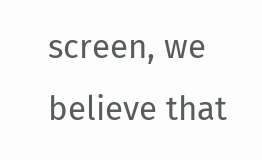screen, we believe that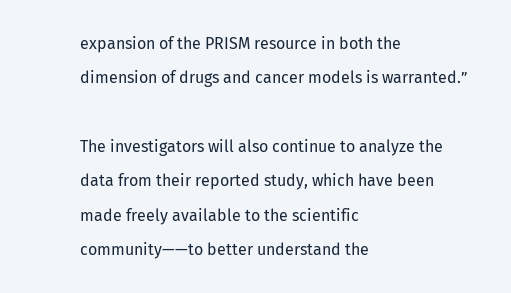expansion of the PRISM resource in both the dimension of drugs and cancer models is warranted.”

The investigators will also continue to analyze the data from their reported study, which have been made freely available to the scientific community——to better understand the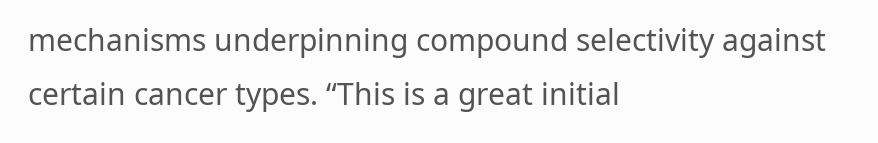mechanisms underpinning compound selectivity against certain cancer types. “This is a great initial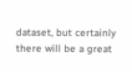dataset, but certainly there will be a great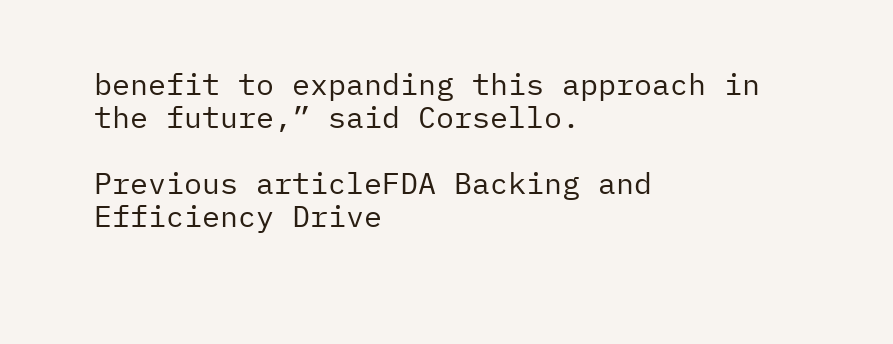benefit to expanding this approach in the future,” said Corsello.

Previous articleFDA Backing and Efficiency Drive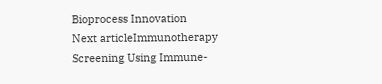Bioprocess Innovation
Next articleImmunotherapy Screening Using Immune-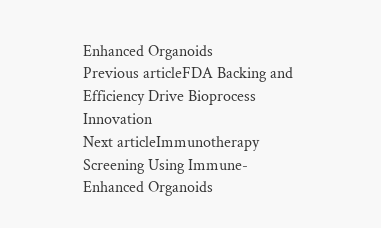Enhanced Organoids
Previous articleFDA Backing and Efficiency Drive Bioprocess Innovation
Next articleImmunotherapy Screening Using Immune-Enhanced Organoids